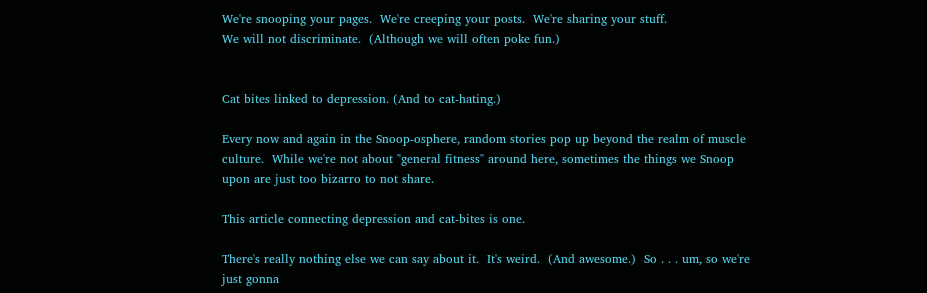We're snooping your pages.  We're creeping your posts.  We're sharing your stuff.
We will not discriminate.  (Although we will often poke fun.)


Cat bites linked to depression. (And to cat-hating.)

Every now and again in the Snoop-osphere, random stories pop up beyond the realm of muscle culture.  While we're not about "general fitness" around here, sometimes the things we Snoop upon are just too bizarro to not share.

This article connecting depression and cat-bites is one.

There's really nothing else we can say about it.  It's weird.  (And awesome.)  So . . . um, so we're just gonna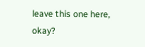leave this one here, okay?